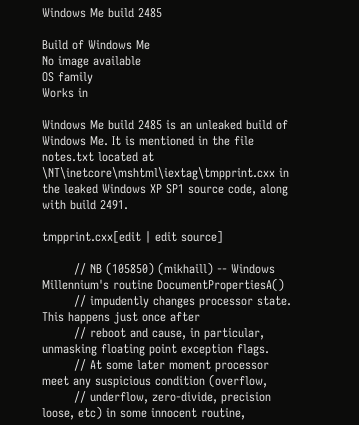Windows Me build 2485

Build of Windows Me
No image available
OS family
Works in

Windows Me build 2485 is an unleaked build of Windows Me. It is mentioned in the file notes.txt located at \NT\inetcore\mshtml\iextag\tmpprint.cxx in the leaked Windows XP SP1 source code, along with build 2491.

tmpprint.cxx[edit | edit source]

        // NB (105850) (mikhaill) -- Windows Millennium's routine DocumentPropertiesA()
        // impudently changes processor state. This happens just once after
        // reboot and cause, in particular, unmasking floating point exception flags.
        // At some later moment processor meet any suspicious condition (overflow,
        // underflow, zero-divide, precision loose, etc) in some innocent routine,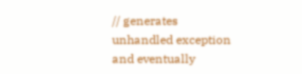// generates unhandled exception and eventually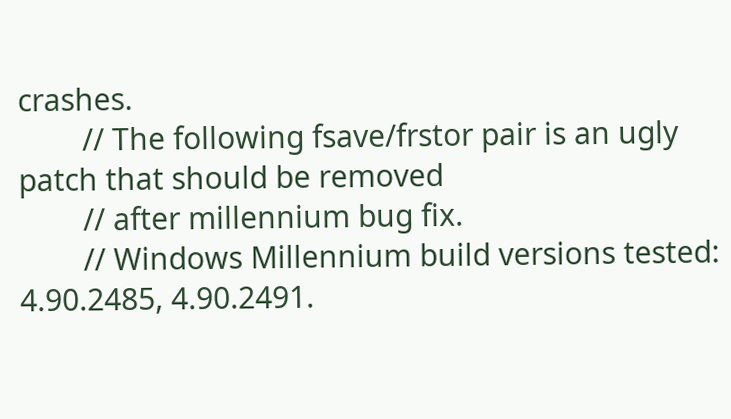crashes.
        // The following fsave/frstor pair is an ugly patch that should be removed
        // after millennium bug fix.
        // Windows Millennium build versions tested: 4.90.2485, 4.90.2491.